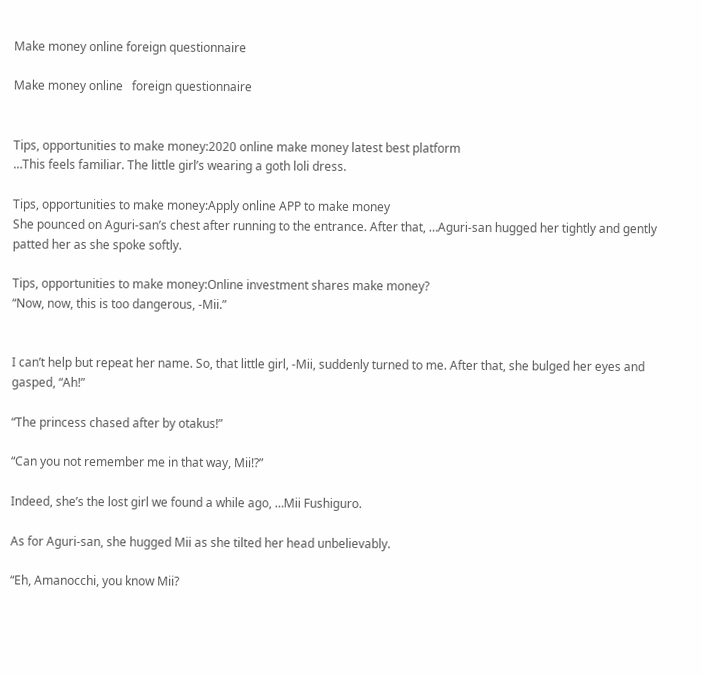Make money online foreign questionnaire

Make money online   foreign questionnaire


Tips, opportunities to make money:2020 online make money latest best platform
…This feels familiar. The little girl’s wearing a goth loli dress.

Tips, opportunities to make money:Apply online APP to make money
She pounced on Aguri-san’s chest after running to the entrance. After that, …Aguri-san hugged her tightly and gently patted her as she spoke softly.

Tips, opportunities to make money:Online investment shares make money?
“Now, now, this is too dangerous, -Mii.”


I can’t help but repeat her name. So, that little girl, -Mii, suddenly turned to me. After that, she bulged her eyes and gasped, “Ah!”

“The princess chased after by otakus!”

“Can you not remember me in that way, Mii!?”

Indeed, she’s the lost girl we found a while ago, …Mii Fushiguro.

As for Aguri-san, she hugged Mii as she tilted her head unbelievably.

“Eh, Amanocchi, you know Mii?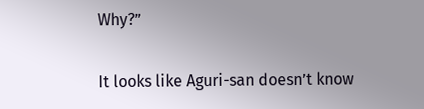Why?”

It looks like Aguri-san doesn’t know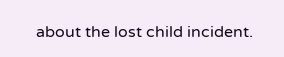about the lost child incident.